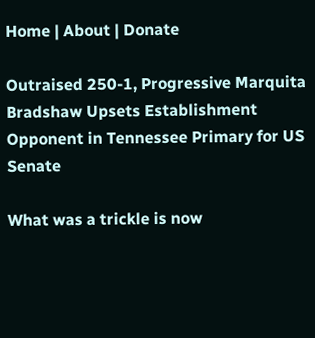Home | About | Donate

Outraised 250-1, Progressive Marquita Bradshaw Upsets Establishment Opponent in Tennessee Primary for US Senate

What was a trickle is now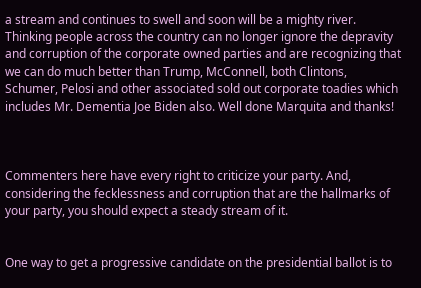a stream and continues to swell and soon will be a mighty river. Thinking people across the country can no longer ignore the depravity and corruption of the corporate owned parties and are recognizing that we can do much better than Trump, McConnell, both Clintons, Schumer, Pelosi and other associated sold out corporate toadies which includes Mr. Dementia Joe Biden also. Well done Marquita and thanks!



Commenters here have every right to criticize your party. And, considering the fecklessness and corruption that are the hallmarks of your party, you should expect a steady stream of it.


One way to get a progressive candidate on the presidential ballot is to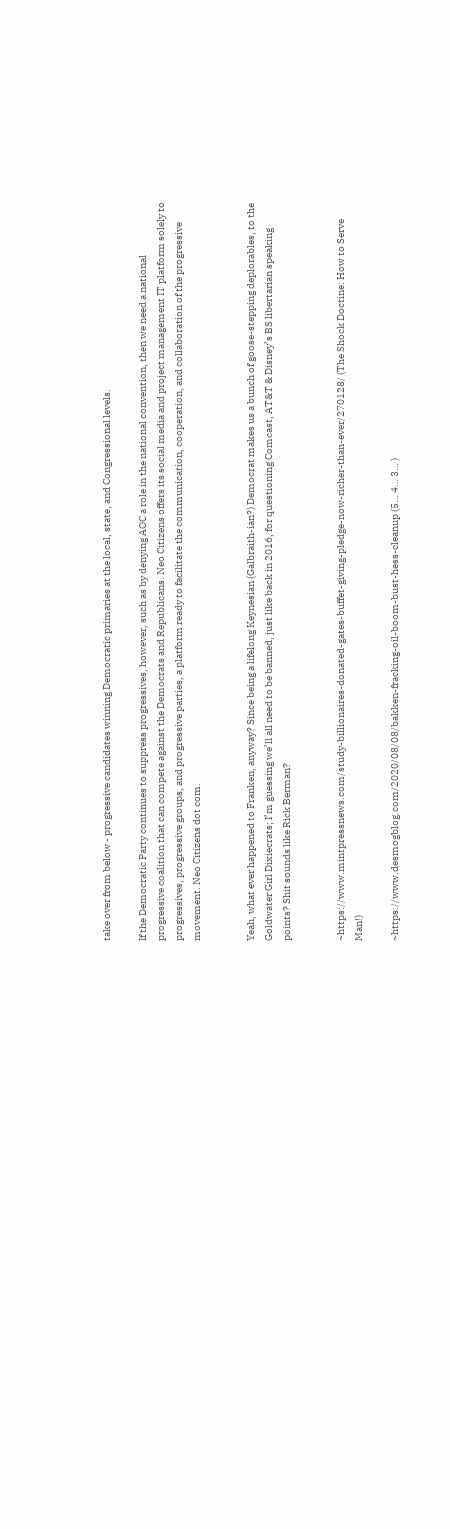take over from below - progressive candidates winning Democratic primaries at the local, state, and Congressional levels.

If the Democratic Party continues to suppress progressives, however, such as by denying AOC a role in the national convention, then we need a national progressive coalition that can compete against the Democrats and Republicans. Neo Citizens offers its social media and project management IT platform solely to progressives, progressive groups, and progressive parties, a platform ready to facilitate the communication, cooperation, and collaboration of the progressive movement. Neo Citizens dot com.


Yeah, what ever happened to Franken, anyway? Since being a lifelong Keynesian (Galbraith-ian?) Democrat makes us a bunch of goose-stepping deplorables, to the Goldwater Girl Dixiecrats; I’m guessing we’ll all need to be banned, just like back in 2016, for questioning Comcast, AT&T & Disney’s BS libertarian speaking points? Shit sounds like Rick Berman?


~https://www.mintpressnews.com/study-billionaires-donated-gates-buffet-giving-pledge-now-richer-than-ever/270128/ (The Shock Doctine: How to Serve Man!)

~https://www.desmogblog.com/2020/08/08/bakken-fracking-oil-boom-bust-hess-cleanup (5… 4… 3… )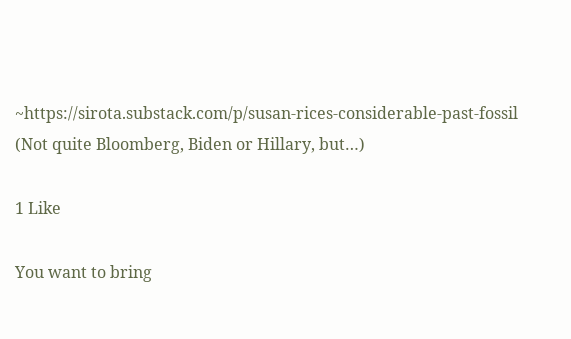~https://sirota.substack.com/p/susan-rices-considerable-past-fossil (Not quite Bloomberg, Biden or Hillary, but…)

1 Like

You want to bring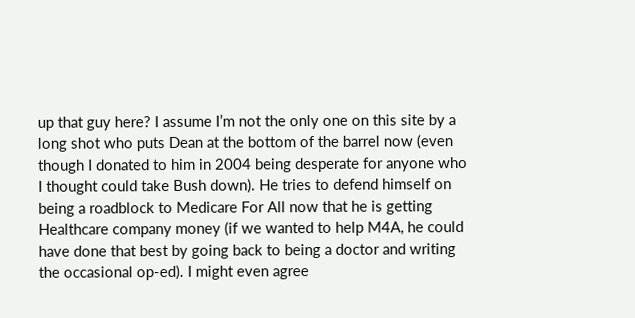up that guy here? I assume I’m not the only one on this site by a long shot who puts Dean at the bottom of the barrel now (even though I donated to him in 2004 being desperate for anyone who I thought could take Bush down). He tries to defend himself on being a roadblock to Medicare For All now that he is getting Healthcare company money (if we wanted to help M4A, he could have done that best by going back to being a doctor and writing the occasional op-ed). I might even agree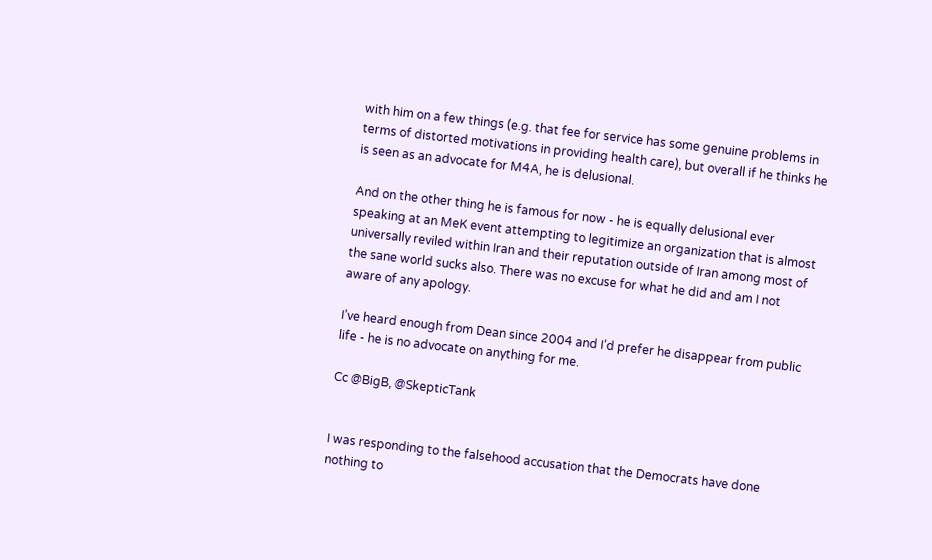with him on a few things (e.g. that fee for service has some genuine problems in terms of distorted motivations in providing health care), but overall if he thinks he is seen as an advocate for M4A, he is delusional.

And on the other thing he is famous for now - he is equally delusional ever speaking at an MeK event attempting to legitimize an organization that is almost universally reviled within Iran and their reputation outside of Iran among most of the sane world sucks also. There was no excuse for what he did and am I not aware of any apology.

I’ve heard enough from Dean since 2004 and I’d prefer he disappear from public life - he is no advocate on anything for me.

Cc @BigB, @SkepticTank


I was responding to the falsehood accusation that the Democrats have done nothing to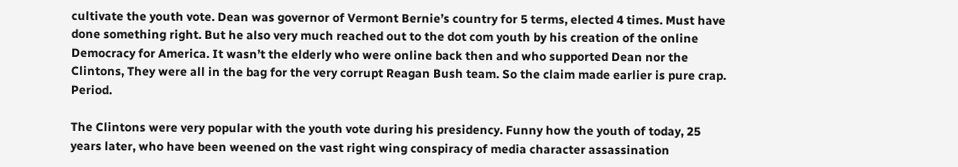cultivate the youth vote. Dean was governor of Vermont Bernie’s country for 5 terms, elected 4 times. Must have done something right. But he also very much reached out to the dot com youth by his creation of the online Democracy for America. It wasn’t the elderly who were online back then and who supported Dean nor the Clintons, They were all in the bag for the very corrupt Reagan Bush team. So the claim made earlier is pure crap. Period.

The Clintons were very popular with the youth vote during his presidency. Funny how the youth of today, 25 years later, who have been weened on the vast right wing conspiracy of media character assassination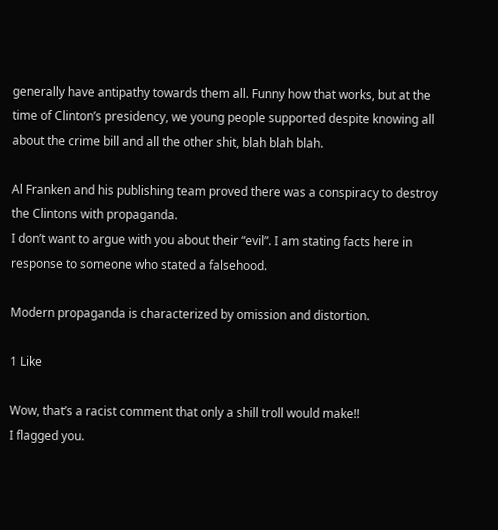generally have antipathy towards them all. Funny how that works, but at the time of Clinton’s presidency, we young people supported despite knowing all about the crime bill and all the other shit, blah blah blah.

Al Franken and his publishing team proved there was a conspiracy to destroy the Clintons with propaganda.
I don’t want to argue with you about their “evil”. I am stating facts here in response to someone who stated a falsehood.

Modern propaganda is characterized by omission and distortion.

1 Like

Wow, that’s a racist comment that only a shill troll would make!!
I flagged you.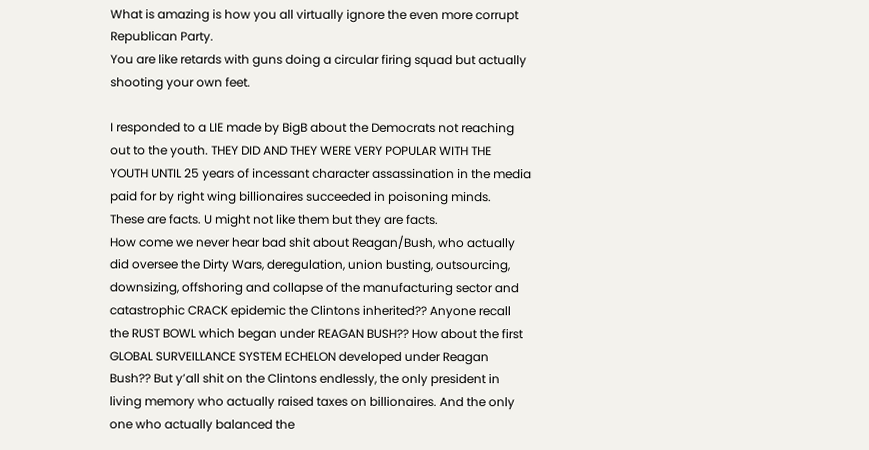What is amazing is how you all virtually ignore the even more corrupt Republican Party.
You are like retards with guns doing a circular firing squad but actually shooting your own feet.

I responded to a LIE made by BigB about the Democrats not reaching out to the youth. THEY DID AND THEY WERE VERY POPULAR WITH THE YOUTH UNTIL 25 years of incessant character assassination in the media paid for by right wing billionaires succeeded in poisoning minds.
These are facts. U might not like them but they are facts.
How come we never hear bad shit about Reagan/Bush, who actually did oversee the Dirty Wars, deregulation, union busting, outsourcing, downsizing, offshoring and collapse of the manufacturing sector and catastrophic CRACK epidemic the Clintons inherited?? Anyone recall the RUST BOWL which began under REAGAN BUSH?? How about the first GLOBAL SURVEILLANCE SYSTEM ECHELON developed under Reagan Bush?? But y’all shit on the Clintons endlessly, the only president in living memory who actually raised taxes on billionaires. And the only one who actually balanced the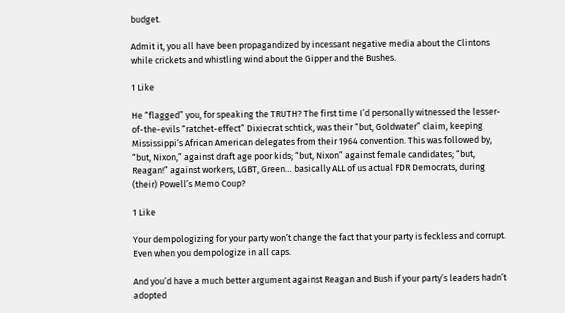budget.

Admit it, you all have been propagandized by incessant negative media about the Clintons while crickets and whistling wind about the Gipper and the Bushes.

1 Like

He “flagged” you, for speaking the TRUTH? The first time I’d personally witnessed the lesser-of-the-evils “ratchet-effect” Dixiecrat schtick, was their “but, Goldwater” claim, keeping Mississippi’s African American delegates from their 1964 convention. This was followed by, “but, Nixon,” against draft age poor kids; “but, Nixon” against female candidates; “but, Reagan!” against workers, LGBT, Green… basically ALL of us actual FDR Democrats, during (their) Powell’s Memo Coup?

1 Like

Your dempologizing for your party won’t change the fact that your party is feckless and corrupt.
Even when you dempologize in all caps.

And you’d have a much better argument against Reagan and Bush if your party’s leaders hadn’t adopted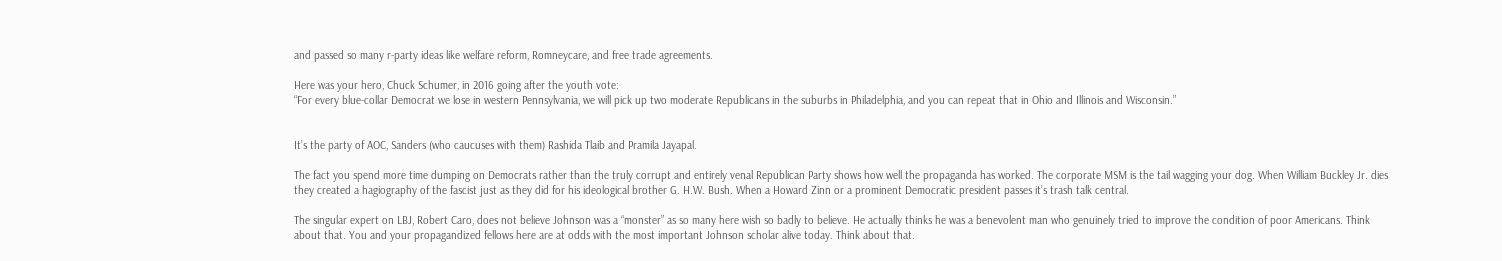and passed so many r-party ideas like welfare reform, Romneycare, and free trade agreements.

Here was your hero, Chuck Schumer, in 2016 going after the youth vote:
“For every blue-collar Democrat we lose in western Pennsylvania, we will pick up two moderate Republicans in the suburbs in Philadelphia, and you can repeat that in Ohio and Illinois and Wisconsin.”


It’s the party of AOC, Sanders (who caucuses with them) Rashida Tlaib and Pramila Jayapal.

The fact you spend more time dumping on Democrats rather than the truly corrupt and entirely venal Republican Party shows how well the propaganda has worked. The corporate MSM is the tail wagging your dog. When William Buckley Jr. dies they created a hagiography of the fascist just as they did for his ideological brother G. H.W. Bush. When a Howard Zinn or a prominent Democratic president passes it’s trash talk central.

The singular expert on LBJ, Robert Caro, does not believe Johnson was a “monster” as so many here wish so badly to believe. He actually thinks he was a benevolent man who genuinely tried to improve the condition of poor Americans. Think about that. You and your propagandized fellows here are at odds with the most important Johnson scholar alive today. Think about that.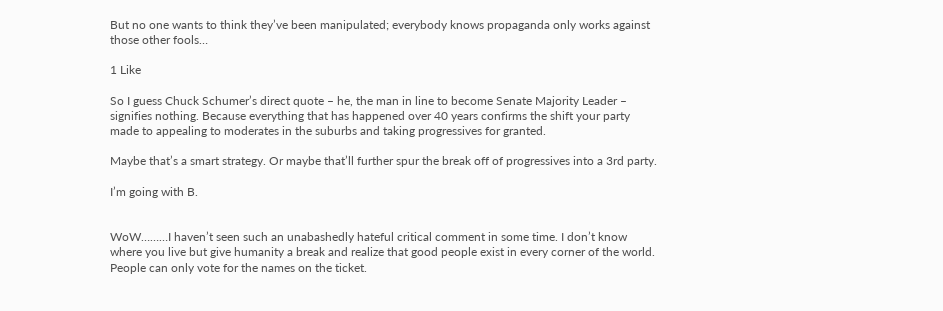But no one wants to think they’ve been manipulated; everybody knows propaganda only works against those other fools…

1 Like

So I guess Chuck Schumer’s direct quote – he, the man in line to become Senate Majority Leader – signifies nothing. Because everything that has happened over 40 years confirms the shift your party made to appealing to moderates in the suburbs and taking progressives for granted.

Maybe that’s a smart strategy. Or maybe that’ll further spur the break off of progressives into a 3rd party.

I’m going with B.


WoW………I haven’t seen such an unabashedly hateful critical comment in some time. I don’t know where you live but give humanity a break and realize that good people exist in every corner of the world.
People can only vote for the names on the ticket.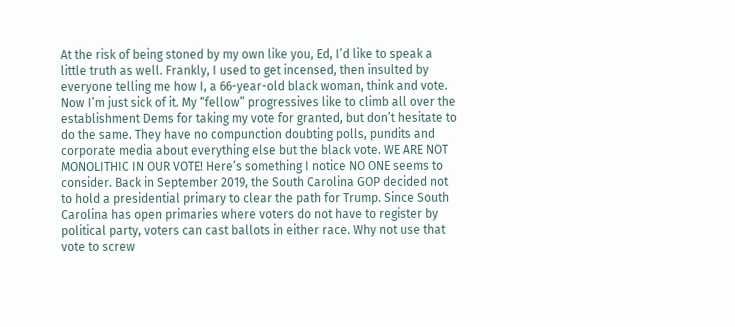At the risk of being stoned by my own like you, Ed, I’d like to speak a little truth as well. Frankly, I used to get incensed, then insulted by everyone telling me how I, a 66-year-old black woman, think and vote. Now I’m just sick of it. My “fellow” progressives like to climb all over the establishment Dems for taking my vote for granted, but don’t hesitate to do the same. They have no compunction doubting polls, pundits and corporate media about everything else but the black vote. WE ARE NOT MONOLITHIC IN OUR VOTE! Here’s something I notice NO ONE seems to consider. Back in September 2019, the South Carolina GOP decided not to hold a presidential primary to clear the path for Trump. Since South Carolina has open primaries where voters do not have to register by political party, voters can cast ballots in either race. Why not use that vote to screw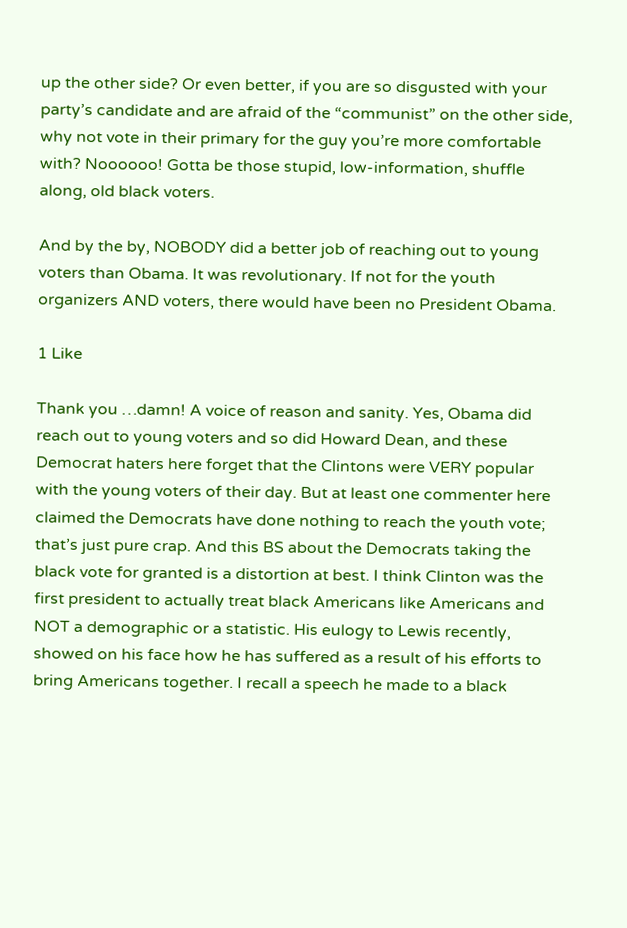up the other side? Or even better, if you are so disgusted with your party’s candidate and are afraid of the “communist” on the other side, why not vote in their primary for the guy you’re more comfortable with? Noooooo! Gotta be those stupid, low-information, shuffle along, old black voters.

And by the by, NOBODY did a better job of reaching out to young voters than Obama. It was revolutionary. If not for the youth organizers AND voters, there would have been no President Obama.

1 Like

Thank you …damn! A voice of reason and sanity. Yes, Obama did reach out to young voters and so did Howard Dean, and these Democrat haters here forget that the Clintons were VERY popular with the young voters of their day. But at least one commenter here claimed the Democrats have done nothing to reach the youth vote; that’s just pure crap. And this BS about the Democrats taking the black vote for granted is a distortion at best. I think Clinton was the first president to actually treat black Americans like Americans and NOT a demographic or a statistic. His eulogy to Lewis recently, showed on his face how he has suffered as a result of his efforts to bring Americans together. I recall a speech he made to a black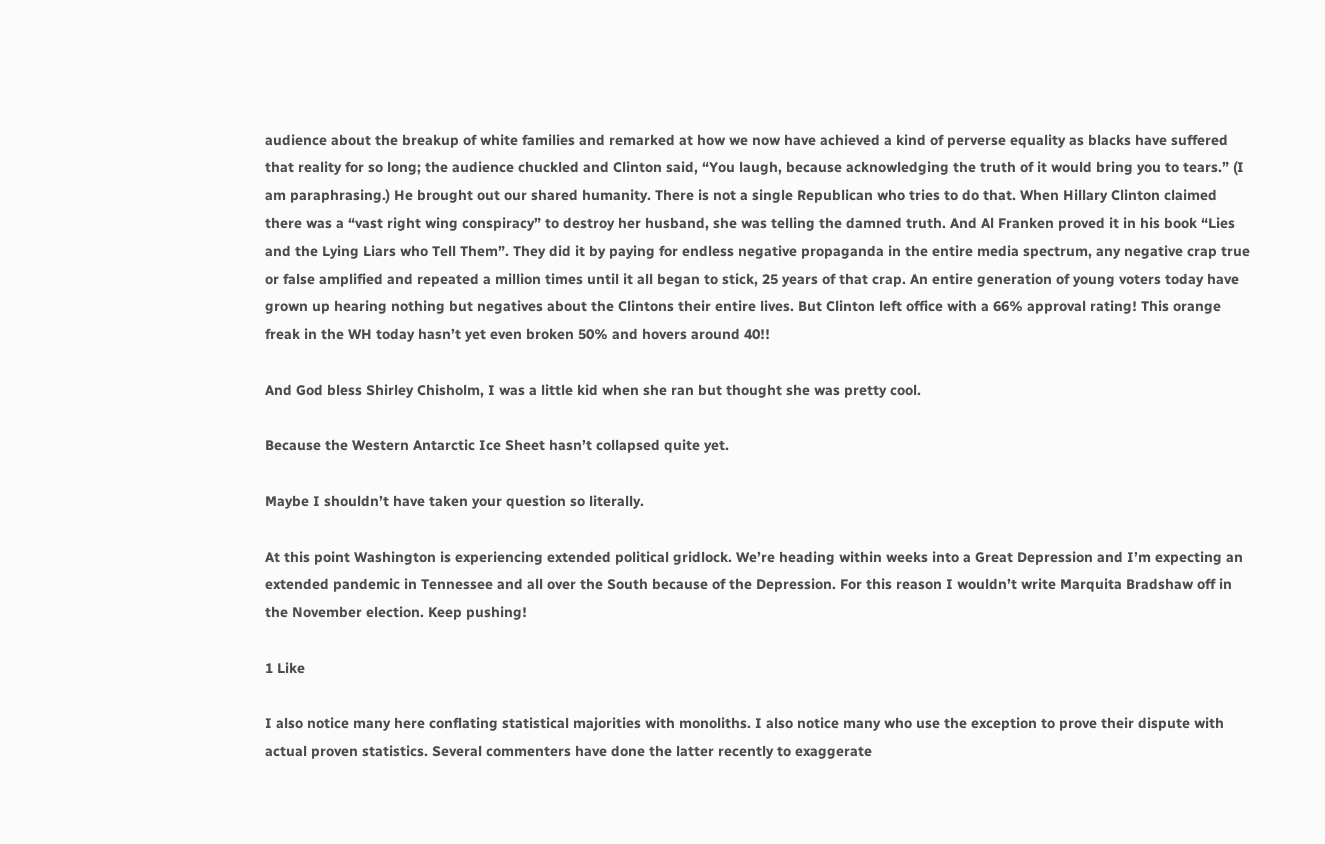audience about the breakup of white families and remarked at how we now have achieved a kind of perverse equality as blacks have suffered that reality for so long; the audience chuckled and Clinton said, “You laugh, because acknowledging the truth of it would bring you to tears.” (I am paraphrasing.) He brought out our shared humanity. There is not a single Republican who tries to do that. When Hillary Clinton claimed there was a “vast right wing conspiracy” to destroy her husband, she was telling the damned truth. And Al Franken proved it in his book “Lies and the Lying Liars who Tell Them”. They did it by paying for endless negative propaganda in the entire media spectrum, any negative crap true or false amplified and repeated a million times until it all began to stick, 25 years of that crap. An entire generation of young voters today have grown up hearing nothing but negatives about the Clintons their entire lives. But Clinton left office with a 66% approval rating! This orange freak in the WH today hasn’t yet even broken 50% and hovers around 40!!

And God bless Shirley Chisholm, I was a little kid when she ran but thought she was pretty cool.

Because the Western Antarctic Ice Sheet hasn’t collapsed quite yet.

Maybe I shouldn’t have taken your question so literally.

At this point Washington is experiencing extended political gridlock. We’re heading within weeks into a Great Depression and I’m expecting an extended pandemic in Tennessee and all over the South because of the Depression. For this reason I wouldn’t write Marquita Bradshaw off in the November election. Keep pushing!

1 Like

I also notice many here conflating statistical majorities with monoliths. I also notice many who use the exception to prove their dispute with actual proven statistics. Several commenters have done the latter recently to exaggerate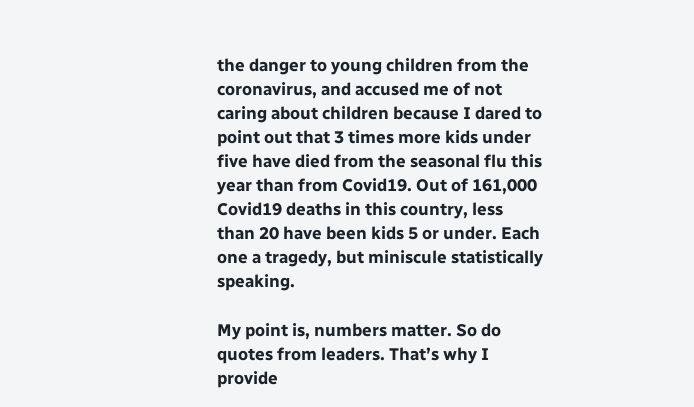the danger to young children from the coronavirus, and accused me of not caring about children because I dared to point out that 3 times more kids under five have died from the seasonal flu this year than from Covid19. Out of 161,000 Covid19 deaths in this country, less than 20 have been kids 5 or under. Each one a tragedy, but miniscule statistically speaking.

My point is, numbers matter. So do quotes from leaders. That’s why I provide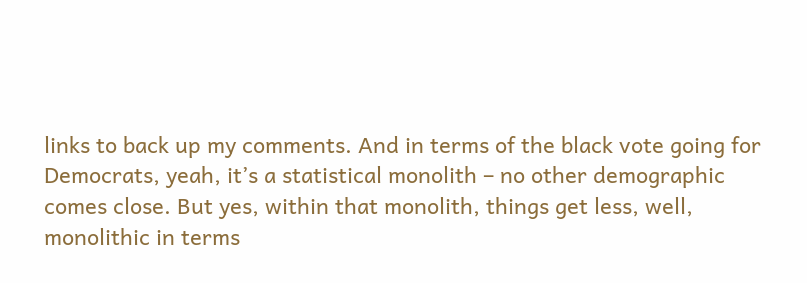links to back up my comments. And in terms of the black vote going for Democrats, yeah, it’s a statistical monolith – no other demographic comes close. But yes, within that monolith, things get less, well, monolithic in terms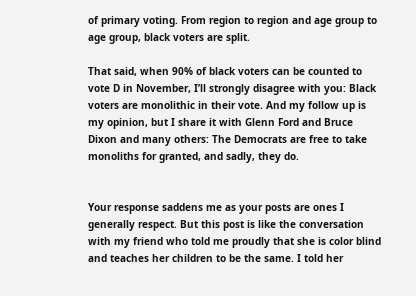of primary voting. From region to region and age group to age group, black voters are split.

That said, when 90% of black voters can be counted to vote D in November, I’ll strongly disagree with you: Black voters are monolithic in their vote. And my follow up is my opinion, but I share it with Glenn Ford and Bruce Dixon and many others: The Democrats are free to take monoliths for granted, and sadly, they do.


Your response saddens me as your posts are ones I generally respect. But this post is like the conversation with my friend who told me proudly that she is color blind and teaches her children to be the same. I told her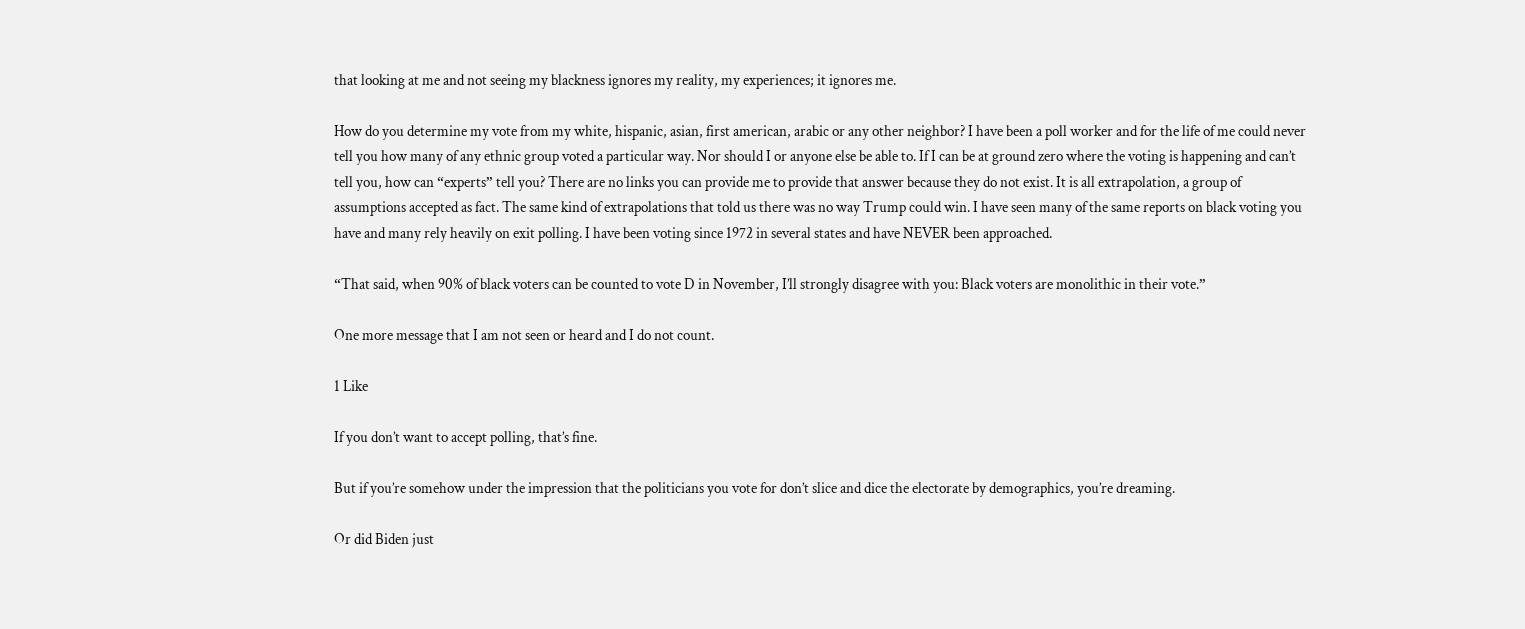that looking at me and not seeing my blackness ignores my reality, my experiences; it ignores me.

How do you determine my vote from my white, hispanic, asian, first american, arabic or any other neighbor? I have been a poll worker and for the life of me could never tell you how many of any ethnic group voted a particular way. Nor should I or anyone else be able to. If I can be at ground zero where the voting is happening and can’t tell you, how can “experts” tell you? There are no links you can provide me to provide that answer because they do not exist. It is all extrapolation, a group of assumptions accepted as fact. The same kind of extrapolations that told us there was no way Trump could win. I have seen many of the same reports on black voting you have and many rely heavily on exit polling. I have been voting since 1972 in several states and have NEVER been approached.

“That said, when 90% of black voters can be counted to vote D in November, I’ll strongly disagree with you: Black voters are monolithic in their vote.”

One more message that I am not seen or heard and I do not count.

1 Like

If you don’t want to accept polling, that’s fine.

But if you’re somehow under the impression that the politicians you vote for don’t slice and dice the electorate by demographics, you’re dreaming.

Or did Biden just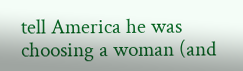tell America he was choosing a woman (and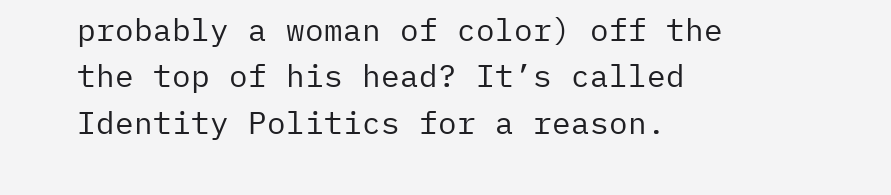probably a woman of color) off the the top of his head? It’s called Identity Politics for a reason.